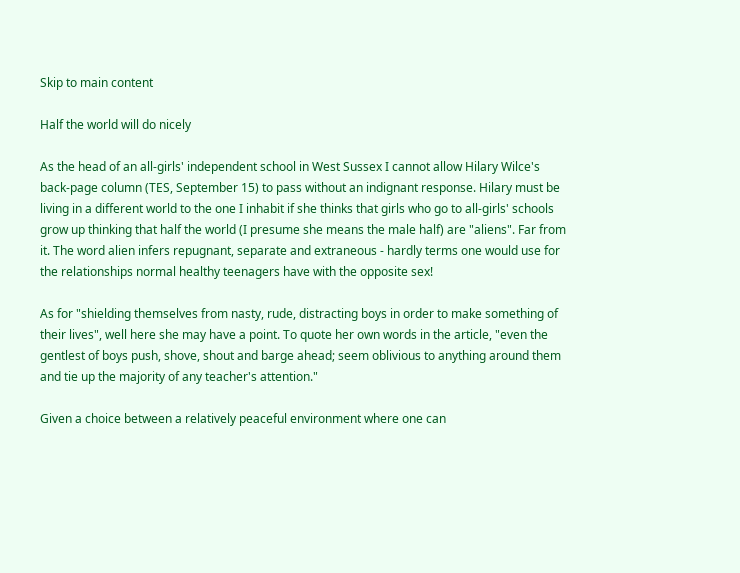Skip to main content

Half the world will do nicely

As the head of an all-girls' independent school in West Sussex I cannot allow Hilary Wilce's back-page column (TES, September 15) to pass without an indignant response. Hilary must be living in a different world to the one I inhabit if she thinks that girls who go to all-girls' schools grow up thinking that half the world (I presume she means the male half) are "aliens". Far from it. The word alien infers repugnant, separate and extraneous - hardly terms one would use for the relationships normal healthy teenagers have with the opposite sex!

As for "shielding themselves from nasty, rude, distracting boys in order to make something of their lives", well here she may have a point. To quote her own words in the article, "even the gentlest of boys push, shove, shout and barge ahead; seem oblivious to anything around them and tie up the majority of any teacher's attention."

Given a choice between a relatively peaceful environment where one can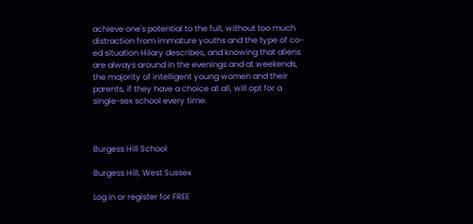achieve one's potential to the full, without too much distraction from immature youths and the type of co-ed situation Hilary describes, and knowing that aliens are always around in the evenings and at weekends, the majority of intelligent young women and their parents, if they have a choice at all, will opt for a single-sex school every time.



Burgess Hill School

Burgess Hill, West Sussex

Log in or register for FREE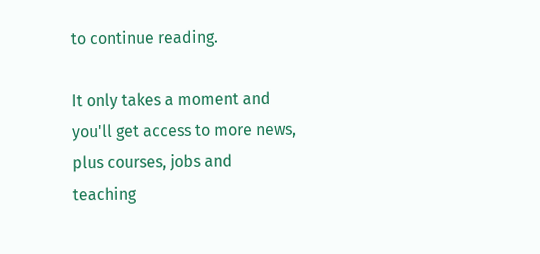to continue reading.

It only takes a moment and you'll get access to more news, plus courses, jobs and teaching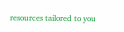resources tailored to you